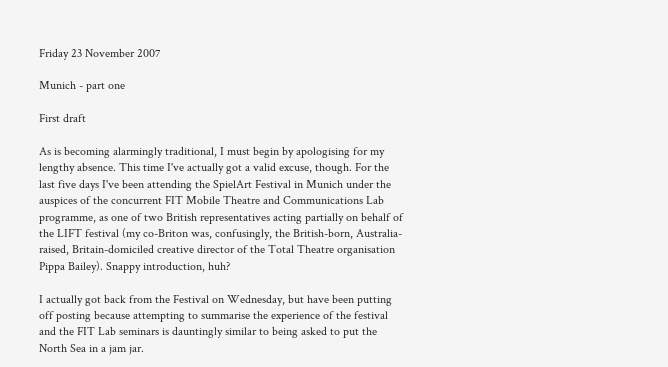Friday 23 November 2007

Munich - part one

First draft

As is becoming alarmingly traditional, I must begin by apologising for my lengthy absence. This time I've actually got a valid excuse, though. For the last five days I've been attending the SpielArt Festival in Munich under the auspices of the concurrent FIT Mobile Theatre and Communications Lab programme, as one of two British representatives acting partially on behalf of the LIFT festival (my co-Briton was, confusingly, the British-born, Australia-raised, Britain-domiciled creative director of the Total Theatre organisation Pippa Bailey). Snappy introduction, huh?

I actually got back from the Festival on Wednesday, but have been putting off posting because attempting to summarise the experience of the festival and the FIT Lab seminars is dauntingly similar to being asked to put the North Sea in a jam jar.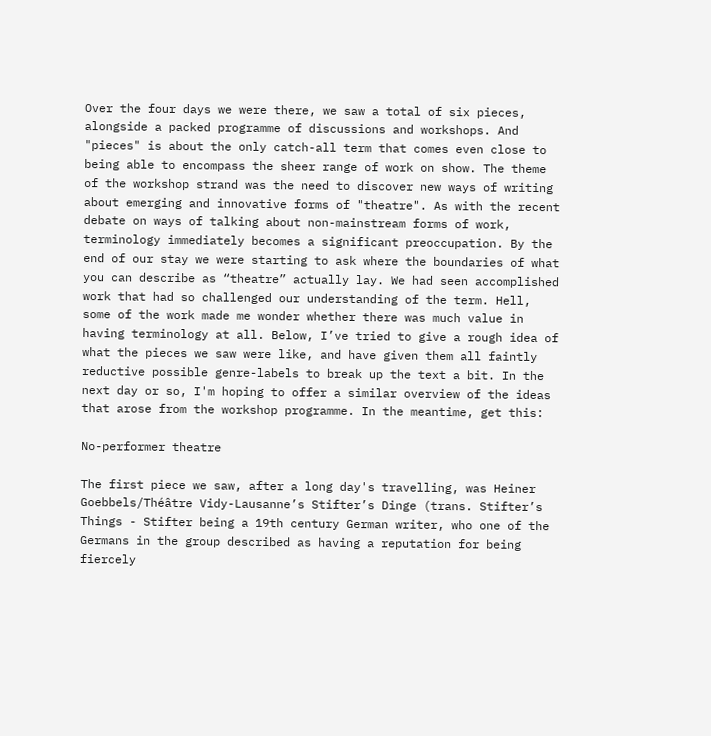Over the four days we were there, we saw a total of six pieces, alongside a packed programme of discussions and workshops. And "pieces" is about the only catch-all term that comes even close to being able to encompass the sheer range of work on show. The theme of the workshop strand was the need to discover new ways of writing about emerging and innovative forms of "theatre". As with the recent debate on ways of talking about non-mainstream forms of work, terminology immediately becomes a significant preoccupation. By the end of our stay we were starting to ask where the boundaries of what you can describe as “theatre” actually lay. We had seen accomplished work that had so challenged our understanding of the term. Hell, some of the work made me wonder whether there was much value in having terminology at all. Below, I’ve tried to give a rough idea of what the pieces we saw were like, and have given them all faintly reductive possible genre-labels to break up the text a bit. In the next day or so, I'm hoping to offer a similar overview of the ideas that arose from the workshop programme. In the meantime, get this:

No-performer theatre

The first piece we saw, after a long day's travelling, was Heiner Goebbels/Théâtre Vidy-Lausanne’s Stifter’s Dinge (trans. Stifter’s Things - Stifter being a 19th century German writer, who one of the Germans in the group described as having a reputation for being fiercely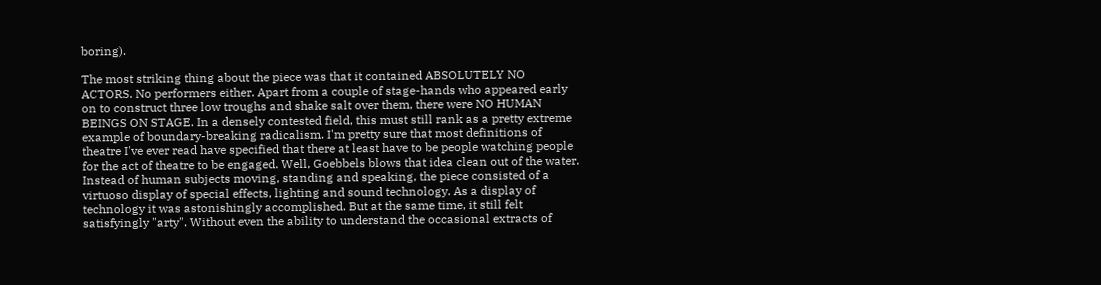boring).

The most striking thing about the piece was that it contained ABSOLUTELY NO ACTORS. No performers either. Apart from a couple of stage-hands who appeared early on to construct three low troughs and shake salt over them, there were NO HUMAN BEINGS ON STAGE. In a densely contested field, this must still rank as a pretty extreme example of boundary-breaking radicalism. I'm pretty sure that most definitions of theatre I've ever read have specified that there at least have to be people watching people for the act of theatre to be engaged. Well, Goebbels blows that idea clean out of the water. Instead of human subjects moving, standing and speaking, the piece consisted of a virtuoso display of special effects, lighting and sound technology. As a display of technology it was astonishingly accomplished. But at the same time, it still felt satisfyingly "arty". Without even the ability to understand the occasional extracts of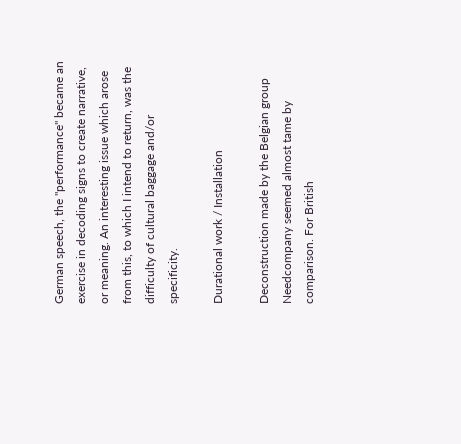German speech, the "performance" became an exercise in decoding signs to create narrative, or meaning. An interesting issue which arose from this, to which I intend to return, was the difficulty of cultural baggage and/or specificity.

Durational work / Installation

Deconstruction made by the Belgian group Needcompany seemed almost tame by comparison. For British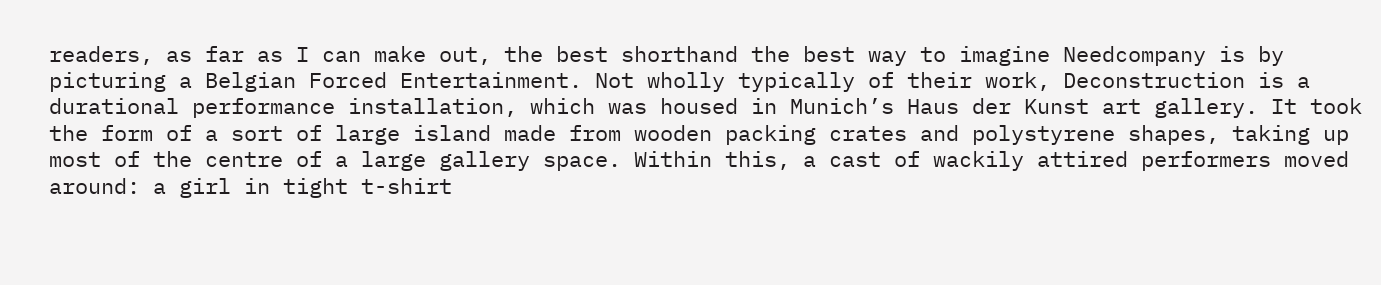readers, as far as I can make out, the best shorthand the best way to imagine Needcompany is by picturing a Belgian Forced Entertainment. Not wholly typically of their work, Deconstruction is a durational performance installation, which was housed in Munich’s Haus der Kunst art gallery. It took the form of a sort of large island made from wooden packing crates and polystyrene shapes, taking up most of the centre of a large gallery space. Within this, a cast of wackily attired performers moved around: a girl in tight t-shirt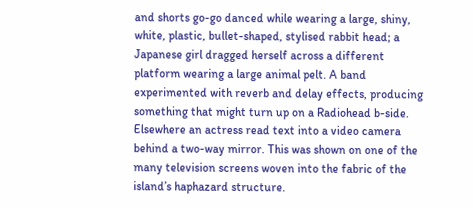and shorts go-go danced while wearing a large, shiny, white, plastic, bullet-shaped, stylised rabbit head; a Japanese girl dragged herself across a different platform wearing a large animal pelt. A band experimented with reverb and delay effects, producing something that might turn up on a Radiohead b-side. Elsewhere an actress read text into a video camera behind a two-way mirror. This was shown on one of the many television screens woven into the fabric of the island’s haphazard structure.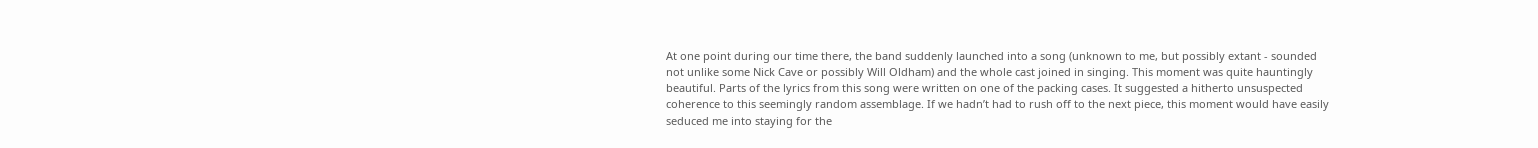At one point during our time there, the band suddenly launched into a song (unknown to me, but possibly extant - sounded not unlike some Nick Cave or possibly Will Oldham) and the whole cast joined in singing. This moment was quite hauntingly beautiful. Parts of the lyrics from this song were written on one of the packing cases. It suggested a hitherto unsuspected coherence to this seemingly random assemblage. If we hadn’t had to rush off to the next piece, this moment would have easily seduced me into staying for the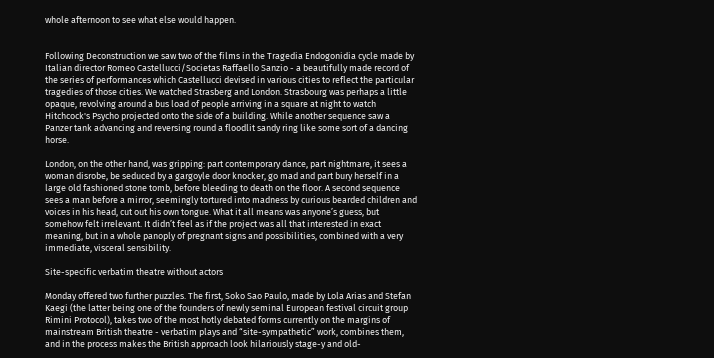whole afternoon to see what else would happen.


Following Deconstruction we saw two of the films in the Tragedia Endogonidia cycle made by Italian director Romeo Castellucci/Societas Raffaello Sanzio - a beautifully made record of the series of performances which Castellucci devised in various cities to reflect the particular tragedies of those cities. We watched Strasberg and London. Strasbourg was perhaps a little opaque, revolving around a bus load of people arriving in a square at night to watch Hitchcock's Psycho projected onto the side of a building. While another sequence saw a Panzer tank advancing and reversing round a floodlit sandy ring like some sort of a dancing horse.

London, on the other hand, was gripping: part contemporary dance, part nightmare, it sees a woman disrobe, be seduced by a gargoyle door knocker, go mad and part bury herself in a large old fashioned stone tomb, before bleeding to death on the floor. A second sequence sees a man before a mirror, seemingly tortured into madness by curious bearded children and voices in his head, cut out his own tongue. What it all means was anyone’s guess, but somehow felt irrelevant. It didn’t feel as if the project was all that interested in exact meaning, but in a whole panoply of pregnant signs and possibilities, combined with a very immediate, visceral sensibility.

Site-specific verbatim theatre without actors

Monday offered two further puzzles. The first, Soko Sao Paulo, made by Lola Arias and Stefan Kaegi (the latter being one of the founders of newly seminal European festival circuit group Rimini Protocol), takes two of the most hotly debated forms currently on the margins of mainstream British theatre - verbatim plays and “site-sympathetic” work, combines them, and in the process makes the British approach look hilariously stage-y and old-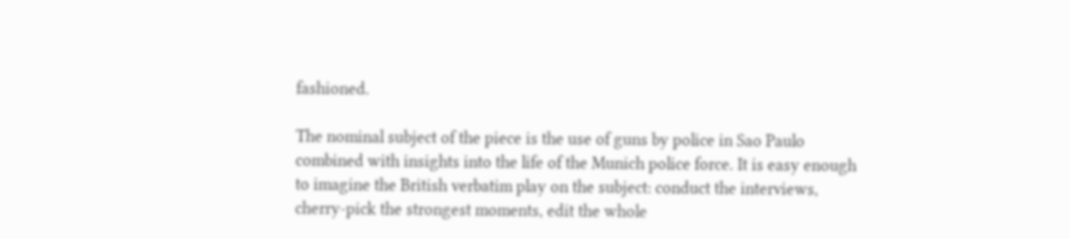fashioned.

The nominal subject of the piece is the use of guns by police in Sao Paulo combined with insights into the life of the Munich police force. It is easy enough to imagine the British verbatim play on the subject: conduct the interviews, cherry-pick the strongest moments, edit the whole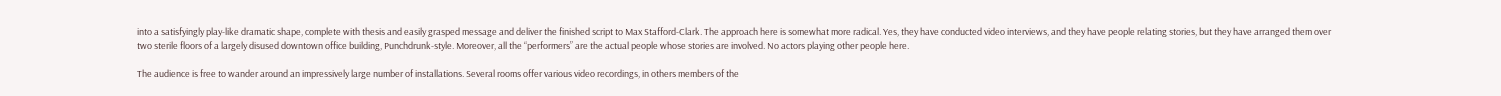into a satisfyingly play-like dramatic shape, complete with thesis and easily grasped message and deliver the finished script to Max Stafford-Clark. The approach here is somewhat more radical. Yes, they have conducted video interviews, and they have people relating stories, but they have arranged them over two sterile floors of a largely disused downtown office building, Punchdrunk-style. Moreover, all the “performers” are the actual people whose stories are involved. No actors playing other people here.

The audience is free to wander around an impressively large number of installations. Several rooms offer various video recordings, in others members of the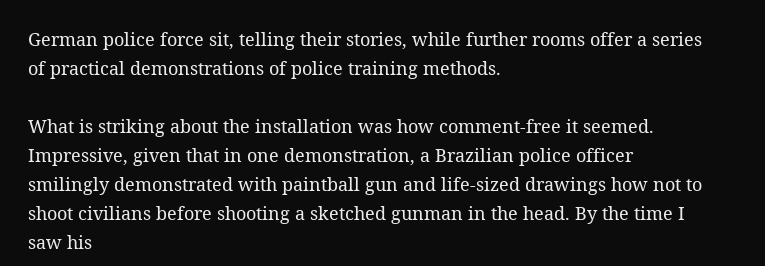German police force sit, telling their stories, while further rooms offer a series of practical demonstrations of police training methods.

What is striking about the installation was how comment-free it seemed. Impressive, given that in one demonstration, a Brazilian police officer smilingly demonstrated with paintball gun and life-sized drawings how not to shoot civilians before shooting a sketched gunman in the head. By the time I saw his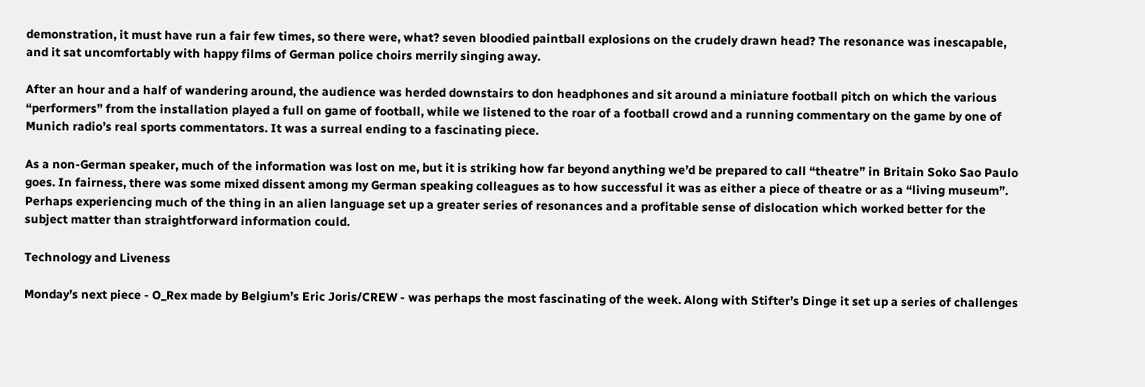demonstration, it must have run a fair few times, so there were, what? seven bloodied paintball explosions on the crudely drawn head? The resonance was inescapable, and it sat uncomfortably with happy films of German police choirs merrily singing away.

After an hour and a half of wandering around, the audience was herded downstairs to don headphones and sit around a miniature football pitch on which the various “performers” from the installation played a full on game of football, while we listened to the roar of a football crowd and a running commentary on the game by one of Munich radio’s real sports commentators. It was a surreal ending to a fascinating piece.

As a non-German speaker, much of the information was lost on me, but it is striking how far beyond anything we’d be prepared to call “theatre” in Britain Soko Sao Paulo goes. In fairness, there was some mixed dissent among my German speaking colleagues as to how successful it was as either a piece of theatre or as a “living museum”. Perhaps experiencing much of the thing in an alien language set up a greater series of resonances and a profitable sense of dislocation which worked better for the subject matter than straightforward information could.

Technology and Liveness

Monday’s next piece - O_Rex made by Belgium’s Eric Joris/CREW - was perhaps the most fascinating of the week. Along with Stifter’s Dinge it set up a series of challenges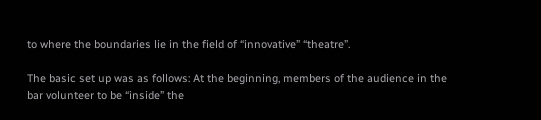to where the boundaries lie in the field of “innovative” “theatre”.

The basic set up was as follows: At the beginning, members of the audience in the bar volunteer to be “inside” the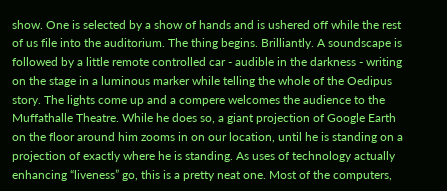show. One is selected by a show of hands and is ushered off while the rest of us file into the auditorium. The thing begins. Brilliantly. A soundscape is followed by a little remote controlled car - audible in the darkness - writing on the stage in a luminous marker while telling the whole of the Oedipus story. The lights come up and a compere welcomes the audience to the Muffathalle Theatre. While he does so, a giant projection of Google Earth on the floor around him zooms in on our location, until he is standing on a projection of exactly where he is standing. As uses of technology actually enhancing “liveness” go, this is a pretty neat one. Most of the computers,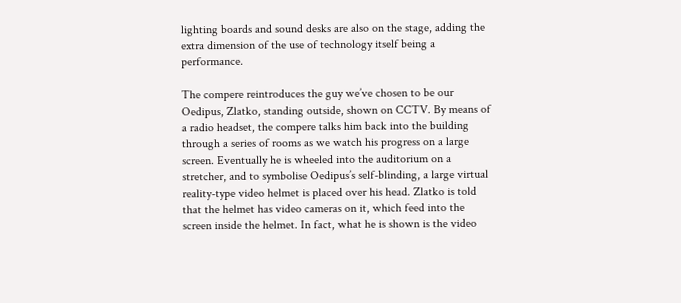lighting boards and sound desks are also on the stage, adding the extra dimension of the use of technology itself being a performance.

The compere reintroduces the guy we’ve chosen to be our Oedipus, Zlatko, standing outside, shown on CCTV. By means of a radio headset, the compere talks him back into the building through a series of rooms as we watch his progress on a large screen. Eventually he is wheeled into the auditorium on a stretcher, and to symbolise Oedipus’s self-blinding, a large virtual reality-type video helmet is placed over his head. Zlatko is told that the helmet has video cameras on it, which feed into the screen inside the helmet. In fact, what he is shown is the video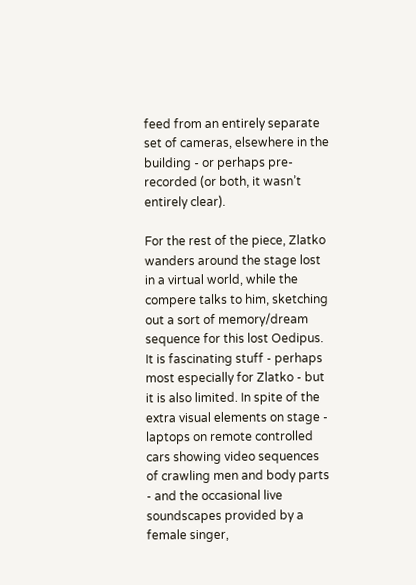feed from an entirely separate set of cameras, elsewhere in the building - or perhaps pre-recorded (or both, it wasn’t entirely clear).

For the rest of the piece, Zlatko wanders around the stage lost in a virtual world, while the compere talks to him, sketching out a sort of memory/dream sequence for this lost Oedipus. It is fascinating stuff - perhaps most especially for Zlatko - but it is also limited. In spite of the extra visual elements on stage - laptops on remote controlled cars showing video sequences of crawling men and body parts - and the occasional live soundscapes provided by a female singer,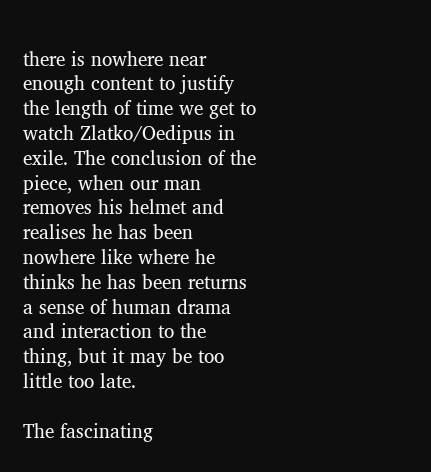there is nowhere near enough content to justify the length of time we get to watch Zlatko/Oedipus in exile. The conclusion of the piece, when our man removes his helmet and realises he has been nowhere like where he thinks he has been returns a sense of human drama and interaction to the thing, but it may be too little too late.

The fascinating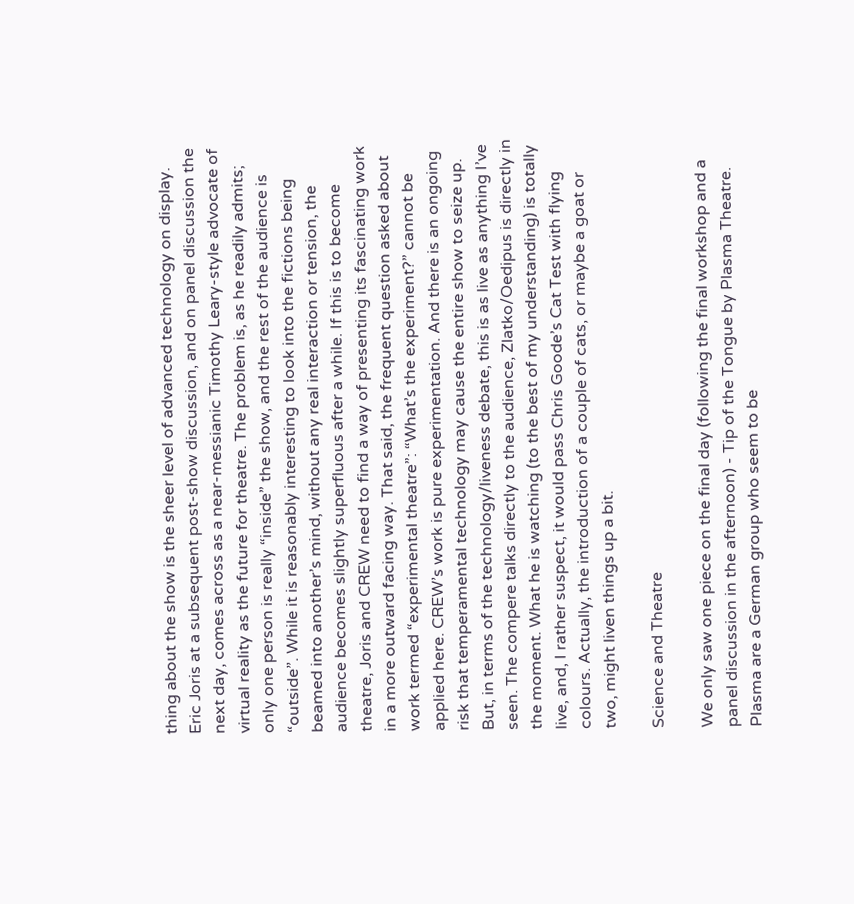thing about the show is the sheer level of advanced technology on display. Eric Joris at a subsequent post-show discussion, and on panel discussion the next day, comes across as a near-messianic Timothy Leary-style advocate of virtual reality as the future for theatre. The problem is, as he readily admits; only one person is really “inside” the show, and the rest of the audience is “outside”. While it is reasonably interesting to look into the fictions being beamed into another’s mind, without any real interaction or tension, the audience becomes slightly superfluous after a while. If this is to become theatre, Joris and CREW need to find a way of presenting its fascinating work in a more outward facing way. That said, the frequent question asked about work termed “experimental theatre”: “What’s the experiment?” cannot be applied here. CREW’s work is pure experimentation. And there is an ongoing risk that temperamental technology may cause the entire show to seize up. But, in terms of the technology/liveness debate, this is as live as anything I’ve seen. The compere talks directly to the audience, Zlatko/Oedipus is directly in the moment. What he is watching (to the best of my understanding) is totally live, and, I rather suspect, it would pass Chris Goode’s Cat Test with flying colours. Actually, the introduction of a couple of cats, or maybe a goat or two, might liven things up a bit.

Science and Theatre

We only saw one piece on the final day (following the final workshop and a panel discussion in the afternoon) - Tip of the Tongue by Plasma Theatre. Plasma are a German group who seem to be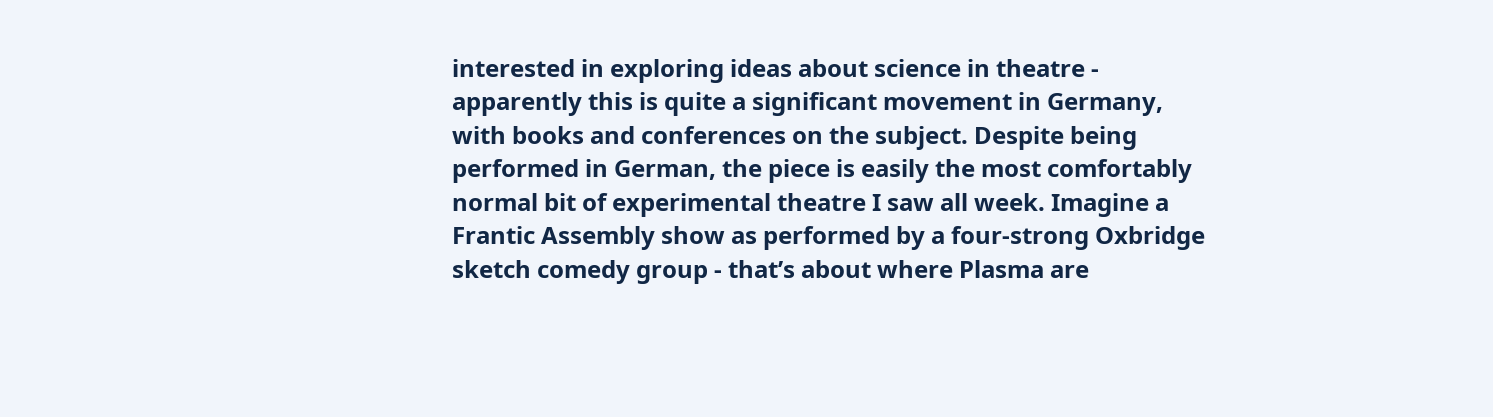interested in exploring ideas about science in theatre - apparently this is quite a significant movement in Germany, with books and conferences on the subject. Despite being performed in German, the piece is easily the most comfortably normal bit of experimental theatre I saw all week. Imagine a Frantic Assembly show as performed by a four-strong Oxbridge sketch comedy group - that’s about where Plasma are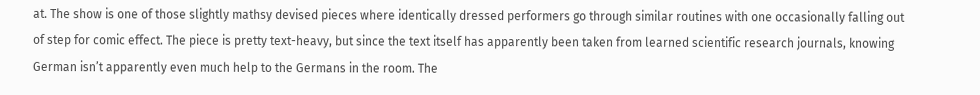at. The show is one of those slightly mathsy devised pieces where identically dressed performers go through similar routines with one occasionally falling out of step for comic effect. The piece is pretty text-heavy, but since the text itself has apparently been taken from learned scientific research journals, knowing German isn’t apparently even much help to the Germans in the room. The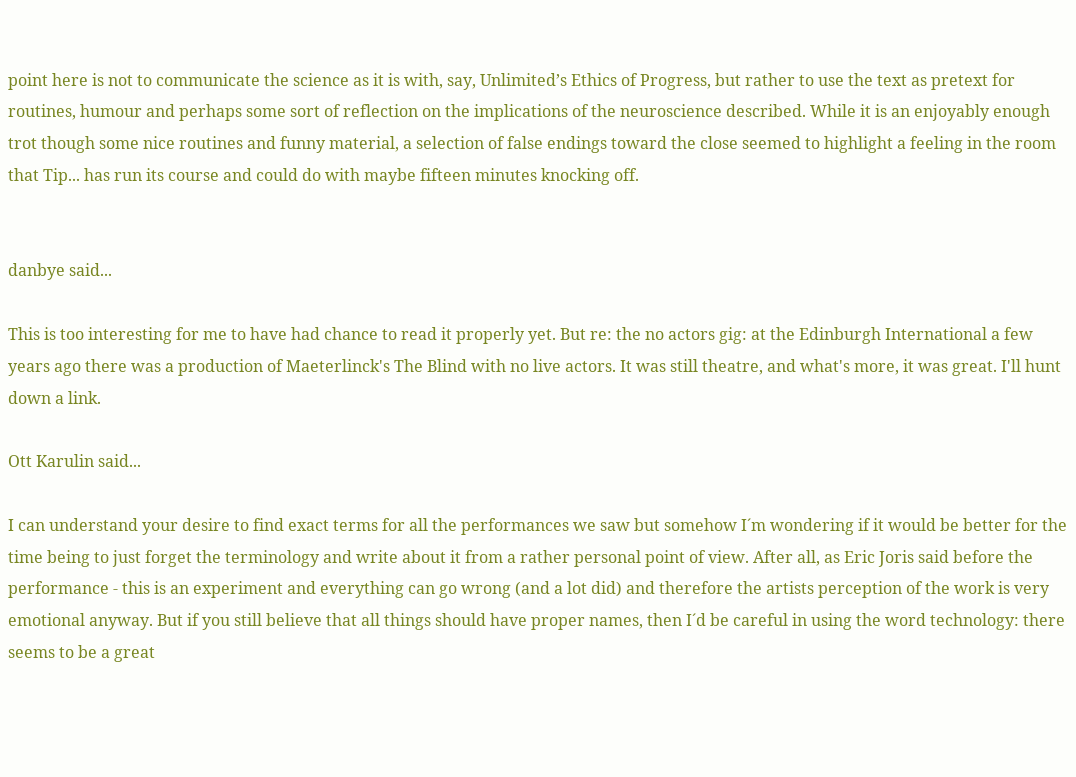point here is not to communicate the science as it is with, say, Unlimited’s Ethics of Progress, but rather to use the text as pretext for routines, humour and perhaps some sort of reflection on the implications of the neuroscience described. While it is an enjoyably enough trot though some nice routines and funny material, a selection of false endings toward the close seemed to highlight a feeling in the room that Tip... has run its course and could do with maybe fifteen minutes knocking off.


danbye said...

This is too interesting for me to have had chance to read it properly yet. But re: the no actors gig: at the Edinburgh International a few years ago there was a production of Maeterlinck's The Blind with no live actors. It was still theatre, and what's more, it was great. I'll hunt down a link.

Ott Karulin said...

I can understand your desire to find exact terms for all the performances we saw but somehow I´m wondering if it would be better for the time being to just forget the terminology and write about it from a rather personal point of view. After all, as Eric Joris said before the performance - this is an experiment and everything can go wrong (and a lot did) and therefore the artists perception of the work is very emotional anyway. But if you still believe that all things should have proper names, then I´d be careful in using the word technology: there seems to be a great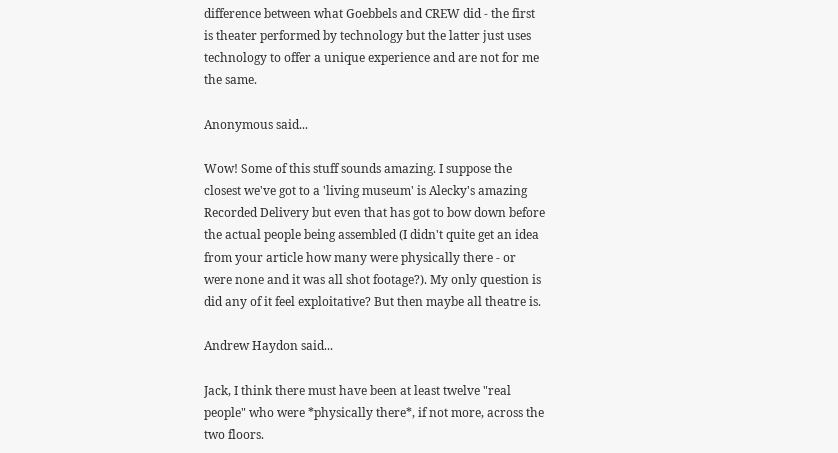difference between what Goebbels and CREW did - the first is theater performed by technology but the latter just uses technology to offer a unique experience and are not for me the same.

Anonymous said...

Wow! Some of this stuff sounds amazing. I suppose the closest we've got to a 'living museum' is Alecky's amazing Recorded Delivery but even that has got to bow down before the actual people being assembled (I didn't quite get an idea from your article how many were physically there - or were none and it was all shot footage?). My only question is did any of it feel exploitative? But then maybe all theatre is.

Andrew Haydon said...

Jack, I think there must have been at least twelve "real people" who were *physically there*, if not more, across the two floors.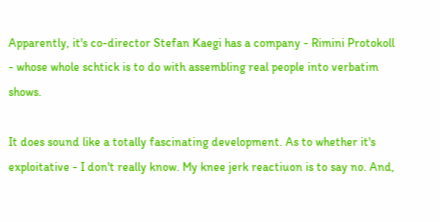Apparently, it's co-director Stefan Kaegi has a company - Rimini Protokoll - whose whole schtick is to do with assembling real people into verbatim shows.

It does sound like a totally fascinating development. As to whether it's exploitative - I don't really know. My knee jerk reactiuon is to say no. And,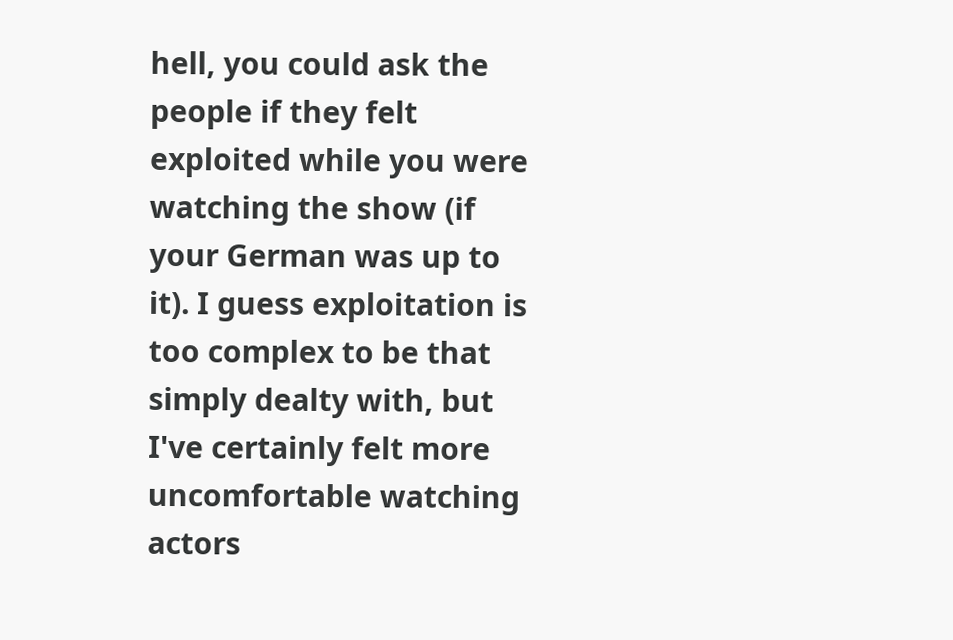hell, you could ask the people if they felt exploited while you were watching the show (if your German was up to it). I guess exploitation is too complex to be that simply dealty with, but I've certainly felt more uncomfortable watching actors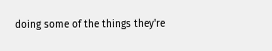doing some of the things they're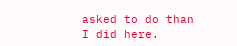asked to do than I did here.